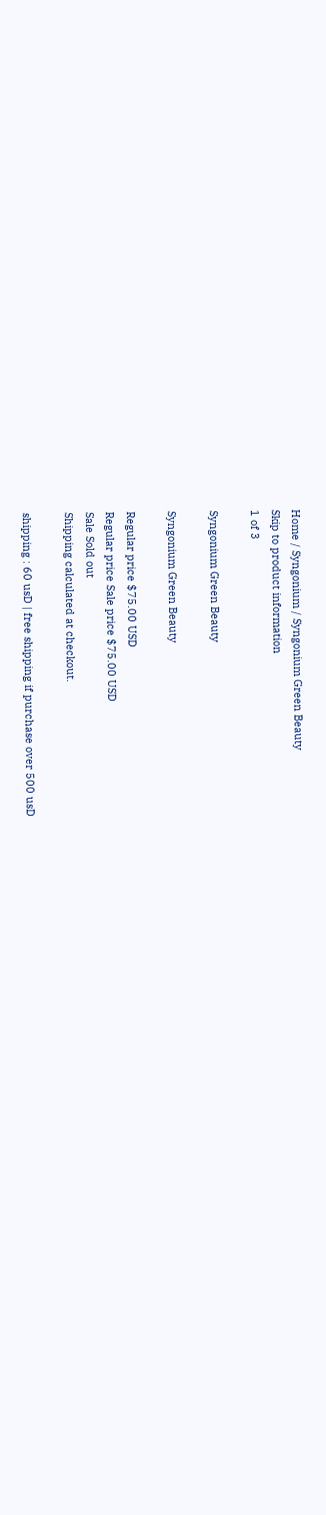Home / Syngonium / Syngonium Green Beauty
Skip to product information
1 of 3

Syngonium Green Beauty

Syngonium Green Beauty

Regular price $75.00 USD
Regular price Sale price $75.00 USD
Sale Sold out
Shipping calculated at checkout.

shipping : 60 usD | free shipping if purchase over 500 usD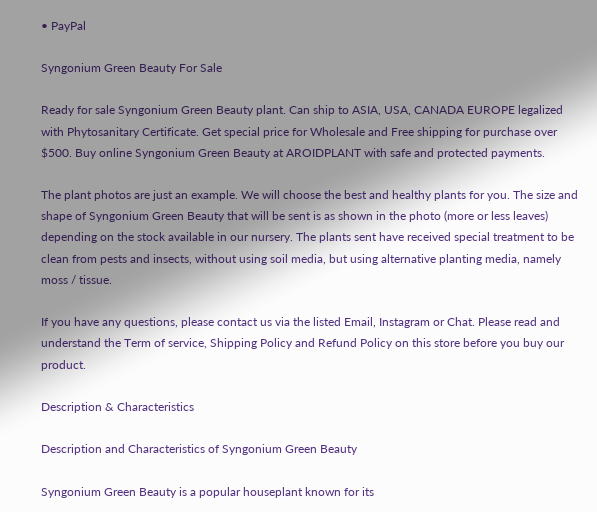• PayPal

Syngonium Green Beauty For Sale

Ready for sale Syngonium Green Beauty plant. Can ship to ASIA, USA, CANADA EUROPE legalized with Phytosanitary Certificate. Get special price for Wholesale and Free shipping for purchase over $500. Buy online Syngonium Green Beauty at AROIDPLANT with safe and protected payments.

The plant photos are just an example. We will choose the best and healthy plants for you. The size and shape of Syngonium Green Beauty that will be sent is as shown in the photo (more or less leaves) depending on the stock available in our nursery. The plants sent have received special treatment to be clean from pests and insects, without using soil media, but using alternative planting media, namely moss / tissue.

If you have any questions, please contact us via the listed Email, Instagram or Chat. Please read and understand the Term of service, Shipping Policy and Refund Policy on this store before you buy our product.

Description & Characteristics

Description and Characteristics of Syngonium Green Beauty

Syngonium Green Beauty is a popular houseplant known for its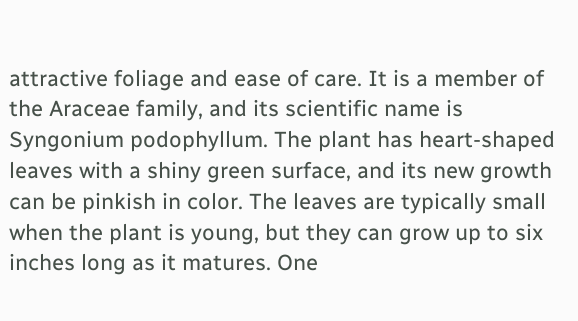attractive foliage and ease of care. It is a member of the Araceae family, and its scientific name is Syngonium podophyllum. The plant has heart-shaped leaves with a shiny green surface, and its new growth can be pinkish in color. The leaves are typically small when the plant is young, but they can grow up to six inches long as it matures. One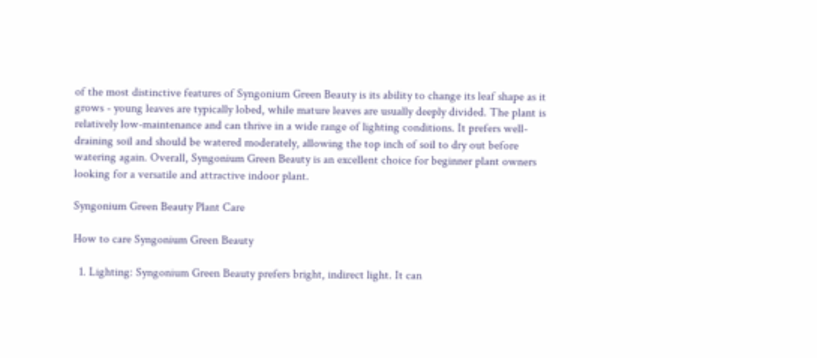of the most distinctive features of Syngonium Green Beauty is its ability to change its leaf shape as it grows - young leaves are typically lobed, while mature leaves are usually deeply divided. The plant is relatively low-maintenance and can thrive in a wide range of lighting conditions. It prefers well-draining soil and should be watered moderately, allowing the top inch of soil to dry out before watering again. Overall, Syngonium Green Beauty is an excellent choice for beginner plant owners looking for a versatile and attractive indoor plant.

Syngonium Green Beauty Plant Care

How to care Syngonium Green Beauty

  1. Lighting: Syngonium Green Beauty prefers bright, indirect light. It can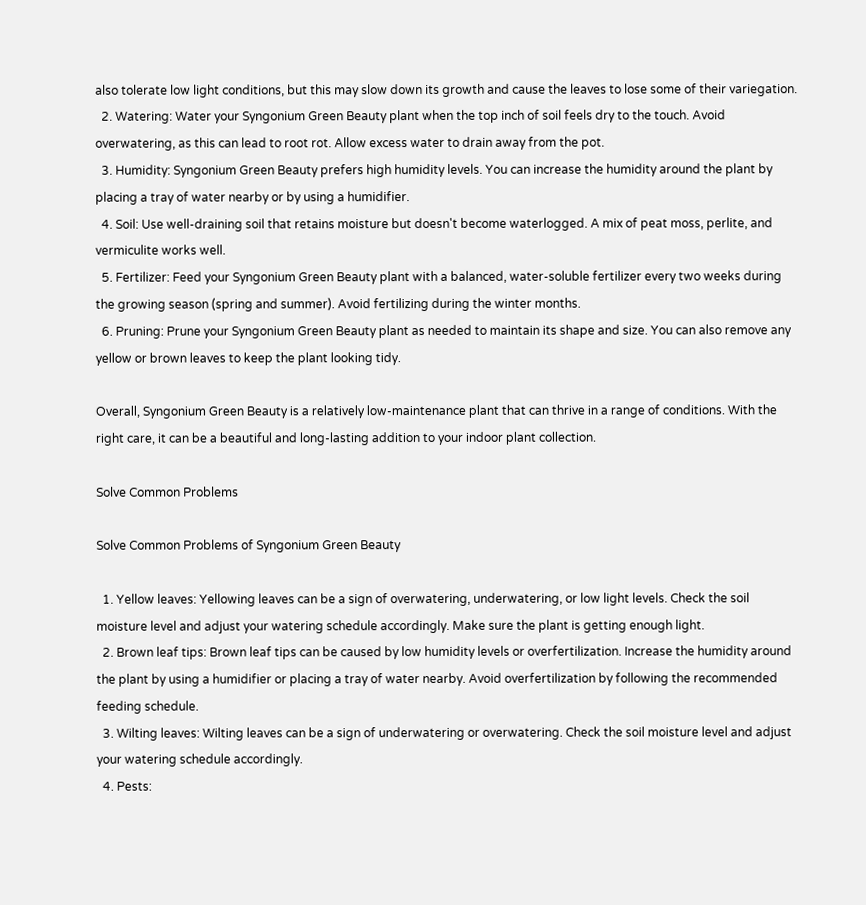also tolerate low light conditions, but this may slow down its growth and cause the leaves to lose some of their variegation.
  2. Watering: Water your Syngonium Green Beauty plant when the top inch of soil feels dry to the touch. Avoid overwatering, as this can lead to root rot. Allow excess water to drain away from the pot.
  3. Humidity: Syngonium Green Beauty prefers high humidity levels. You can increase the humidity around the plant by placing a tray of water nearby or by using a humidifier.
  4. Soil: Use well-draining soil that retains moisture but doesn't become waterlogged. A mix of peat moss, perlite, and vermiculite works well.
  5. Fertilizer: Feed your Syngonium Green Beauty plant with a balanced, water-soluble fertilizer every two weeks during the growing season (spring and summer). Avoid fertilizing during the winter months.
  6. Pruning: Prune your Syngonium Green Beauty plant as needed to maintain its shape and size. You can also remove any yellow or brown leaves to keep the plant looking tidy.

Overall, Syngonium Green Beauty is a relatively low-maintenance plant that can thrive in a range of conditions. With the right care, it can be a beautiful and long-lasting addition to your indoor plant collection.

Solve Common Problems

Solve Common Problems of Syngonium Green Beauty

  1. Yellow leaves: Yellowing leaves can be a sign of overwatering, underwatering, or low light levels. Check the soil moisture level and adjust your watering schedule accordingly. Make sure the plant is getting enough light.
  2. Brown leaf tips: Brown leaf tips can be caused by low humidity levels or overfertilization. Increase the humidity around the plant by using a humidifier or placing a tray of water nearby. Avoid overfertilization by following the recommended feeding schedule.
  3. Wilting leaves: Wilting leaves can be a sign of underwatering or overwatering. Check the soil moisture level and adjust your watering schedule accordingly.
  4. Pests: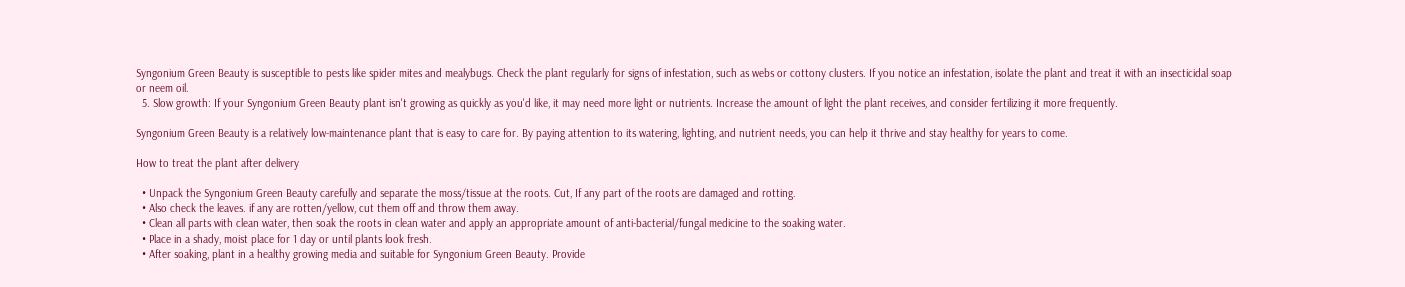Syngonium Green Beauty is susceptible to pests like spider mites and mealybugs. Check the plant regularly for signs of infestation, such as webs or cottony clusters. If you notice an infestation, isolate the plant and treat it with an insecticidal soap or neem oil.
  5. Slow growth: If your Syngonium Green Beauty plant isn't growing as quickly as you'd like, it may need more light or nutrients. Increase the amount of light the plant receives, and consider fertilizing it more frequently.

Syngonium Green Beauty is a relatively low-maintenance plant that is easy to care for. By paying attention to its watering, lighting, and nutrient needs, you can help it thrive and stay healthy for years to come.

How to treat the plant after delivery

  • Unpack the Syngonium Green Beauty carefully and separate the moss/tissue at the roots. Cut, If any part of the roots are damaged and rotting.
  • Also check the leaves. if any are rotten/yellow, cut them off and throw them away.
  • Clean all parts with clean water, then soak the roots in clean water and apply an appropriate amount of anti-bacterial/fungal medicine to the soaking water.
  • Place in a shady, moist place for 1 day or until plants look fresh.
  • After soaking, plant in a healthy growing media and suitable for Syngonium Green Beauty. Provide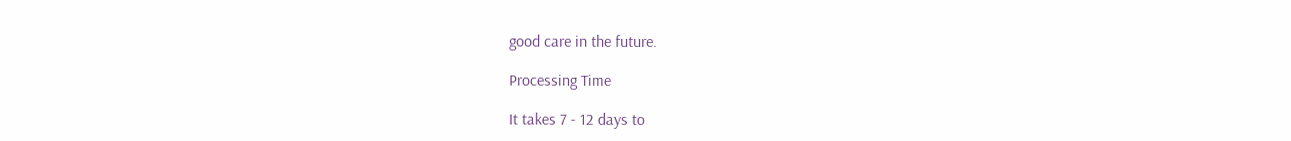good care in the future.

Processing Time

It takes 7 - 12 days to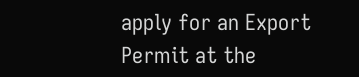apply for an Export Permit at the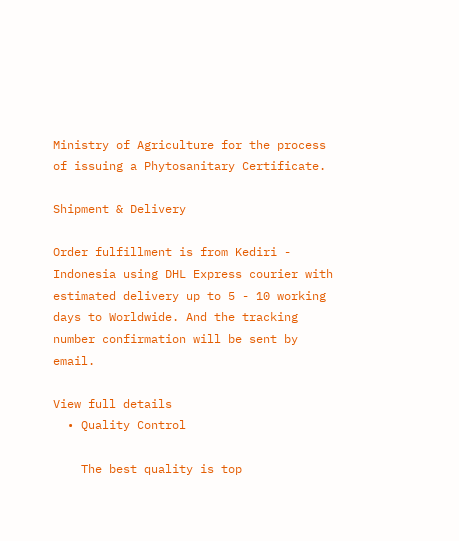Ministry of Agriculture for the process of issuing a Phytosanitary Certificate.

Shipment & Delivery

Order fulfillment is from Kediri - Indonesia using DHL Express courier with estimated delivery up to 5 - 10 working days to Worldwide. And the tracking number confirmation will be sent by email.

View full details
  • Quality Control

    The best quality is top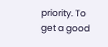priority. To get a good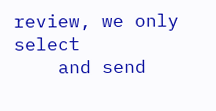review, we only select
    and send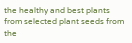the healthy and best plants from selected plant seeds from the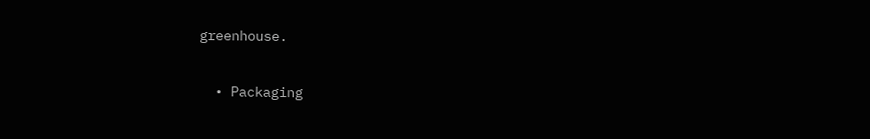greenhouse.

  • Packaging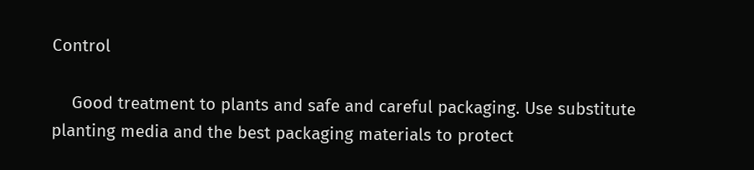Control

    Good treatment to plants and safe and careful packaging. Use substitute planting media and the best packaging materials to protect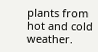plants from hot and cold weather.